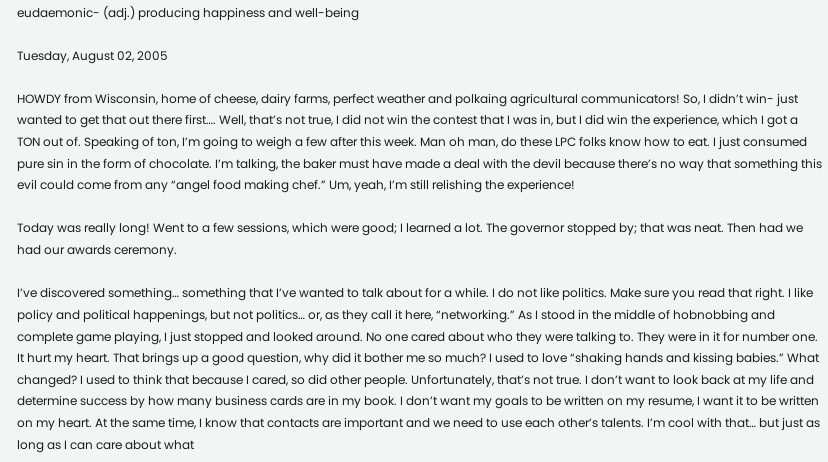eudaemonic- (adj.) producing happiness and well-being

Tuesday, August 02, 2005

HOWDY from Wisconsin, home of cheese, dairy farms, perfect weather and polkaing agricultural communicators! So, I didn’t win- just wanted to get that out there first…. Well, that’s not true, I did not win the contest that I was in, but I did win the experience, which I got a TON out of. Speaking of ton, I’m going to weigh a few after this week. Man oh man, do these LPC folks know how to eat. I just consumed pure sin in the form of chocolate. I’m talking, the baker must have made a deal with the devil because there’s no way that something this evil could come from any “angel food making chef.” Um, yeah, I’m still relishing the experience!

Today was really long! Went to a few sessions, which were good; I learned a lot. The governor stopped by; that was neat. Then had we had our awards ceremony.

I’ve discovered something… something that I’ve wanted to talk about for a while. I do not like politics. Make sure you read that right. I like policy and political happenings, but not politics… or, as they call it here, “networking.” As I stood in the middle of hobnobbing and complete game playing, I just stopped and looked around. No one cared about who they were talking to. They were in it for number one. It hurt my heart. That brings up a good question, why did it bother me so much? I used to love “shaking hands and kissing babies.” What changed? I used to think that because I cared, so did other people. Unfortunately, that’s not true. I don’t want to look back at my life and determine success by how many business cards are in my book. I don’t want my goals to be written on my resume, I want it to be written on my heart. At the same time, I know that contacts are important and we need to use each other’s talents. I’m cool with that… but just as long as I can care about what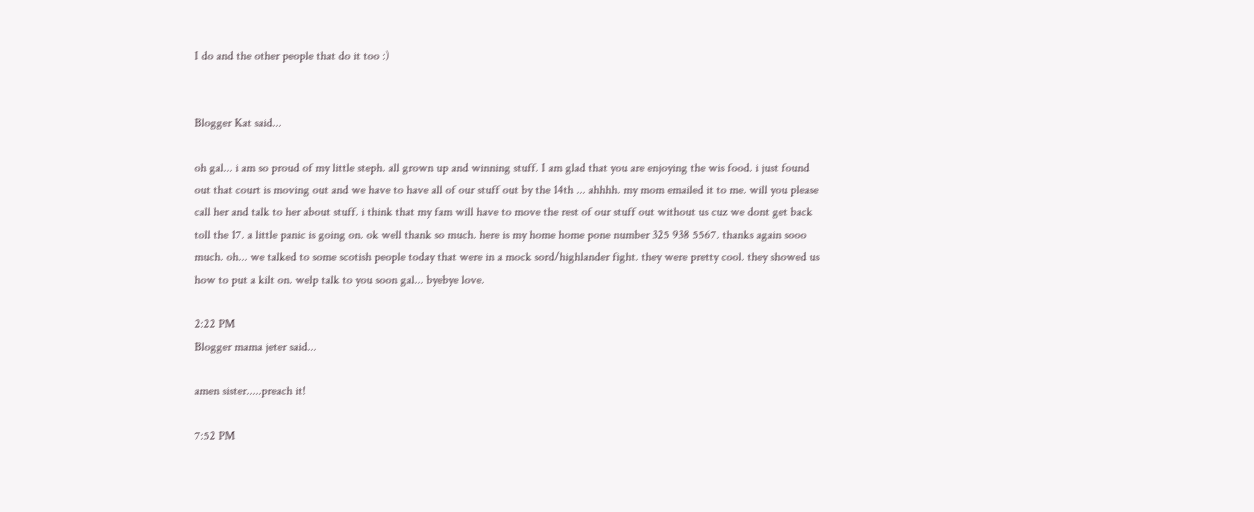I do and the other people that do it too :)


Blogger Kat said...

oh gal... i am so proud of my little steph. all grown up and winning stuff. I am glad that you are enjoying the wis food. i just found out that court is moving out and we have to have all of our stuff out by the 14th ... ahhhh. my mom emailed it to me. will you please call her and talk to her about stuff. i think that my fam will have to move the rest of our stuff out without us cuz we dont get back toll the 17. a little panic is going on. ok well thank so much. here is my home home pone number 325 938 5567. thanks again sooo much. oh... we talked to some scotish people today that were in a mock sord/highlander fight. they were pretty cool. they showed us how to put a kilt on. welp talk to you soon gal... byebye love.

2:22 PM
Blogger mama jeter said...

amen sister.....preach it!

7:52 PM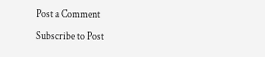Post a Comment

Subscribe to Post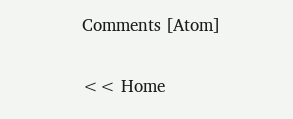Comments [Atom]

<< Home